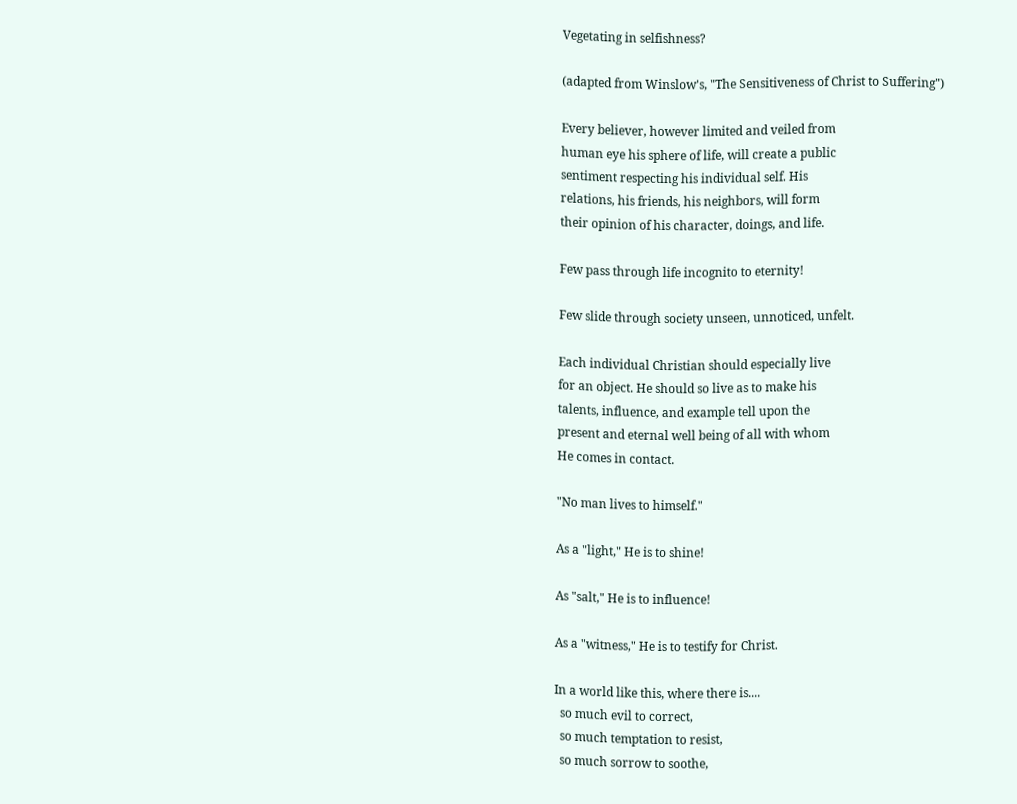Vegetating in selfishness?

(adapted from Winslow's, "The Sensitiveness of Christ to Suffering")

Every believer, however limited and veiled from
human eye his sphere of life, will create a public
sentiment respecting his individual self. His
relations, his friends, his neighbors, will form
their opinion of his character, doings, and life.

Few pass through life incognito to eternity!

Few slide through society unseen, unnoticed, unfelt.

Each individual Christian should especially live
for an object. He should so live as to make his
talents, influence, and example tell upon the
present and eternal well being of all with whom
He comes in contact.

"No man lives to himself."

As a "light," He is to shine!

As "salt," He is to influence!

As a "witness," He is to testify for Christ.

In a world like this, where there is....
  so much evil to correct,
  so much temptation to resist,
  so much sorrow to soothe,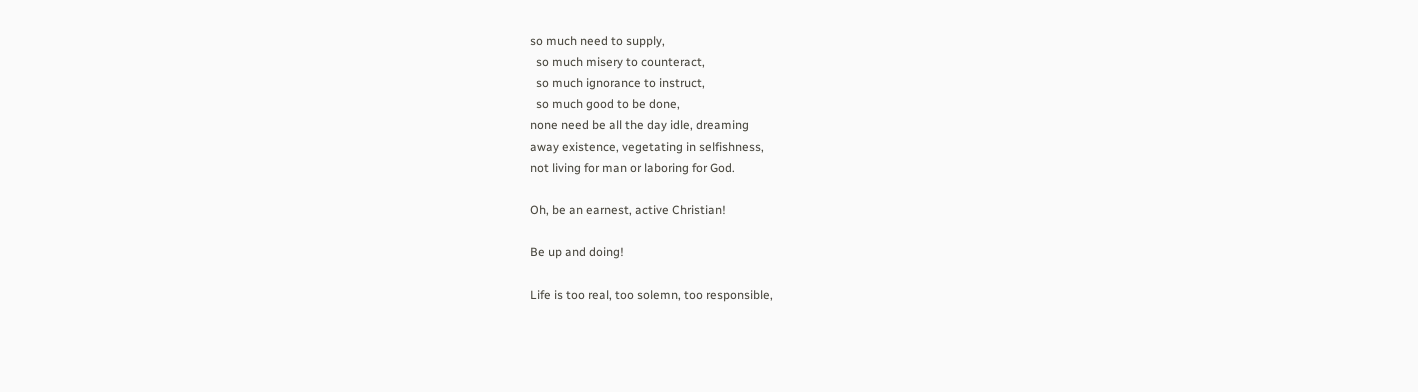so much need to supply,
  so much misery to counteract,
  so much ignorance to instruct,
  so much good to be done,
none need be all the day idle, dreaming
away existence, vegetating in selfishness,
not living for man or laboring for God.

Oh, be an earnest, active Christian!

Be up and doing!

Life is too real, too solemn, too responsible,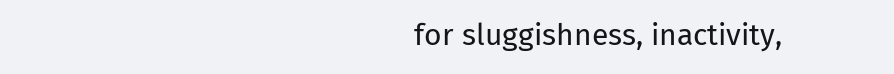for sluggishness, inactivity,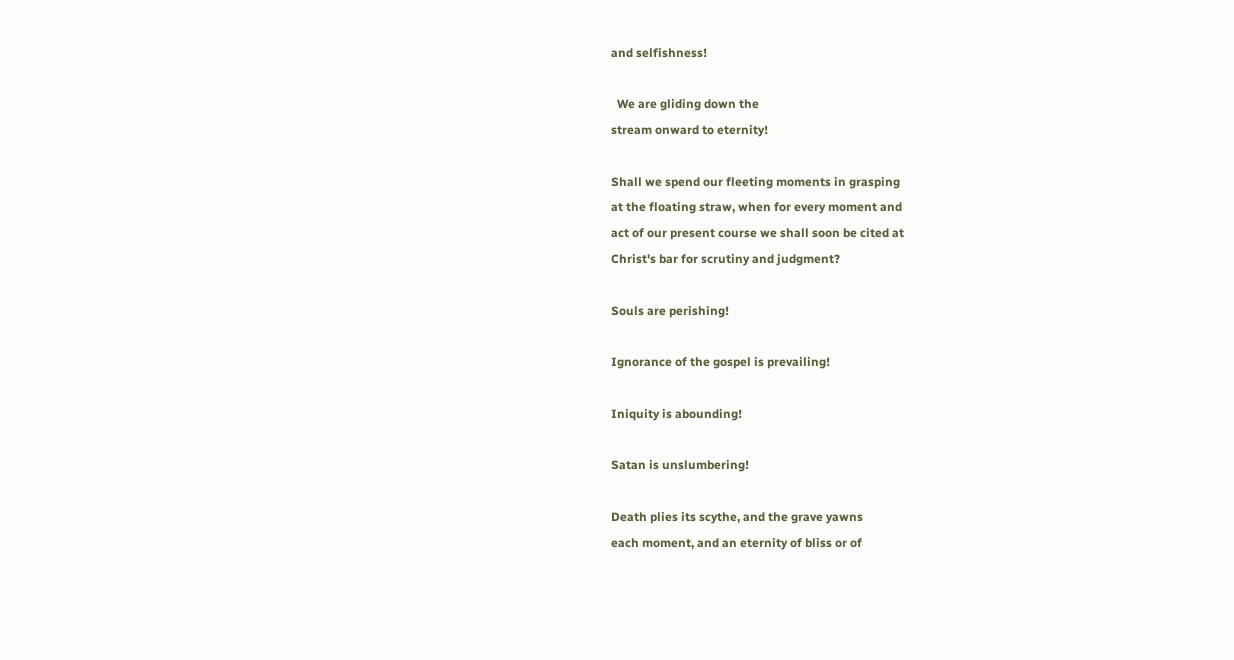and selfishness!

  We are gliding down the
stream onward to eternity!

Shall we spend our fleeting moments in grasping
at the floating straw, when for every moment and
act of our present course we shall soon be cited at
Christ's bar for scrutiny and judgment?

Souls are perishing!

Ignorance of the gospel is prevailing!

Iniquity is abounding!

Satan is unslumbering!

Death plies its scythe, and the grave yawns
each moment, and an eternity of bliss or of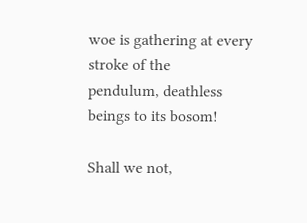woe is gathering at every stroke of the
pendulum, deathless beings to its bosom!

Shall we not,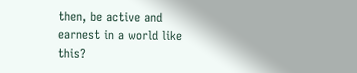then, be active and earnest in a world like this?